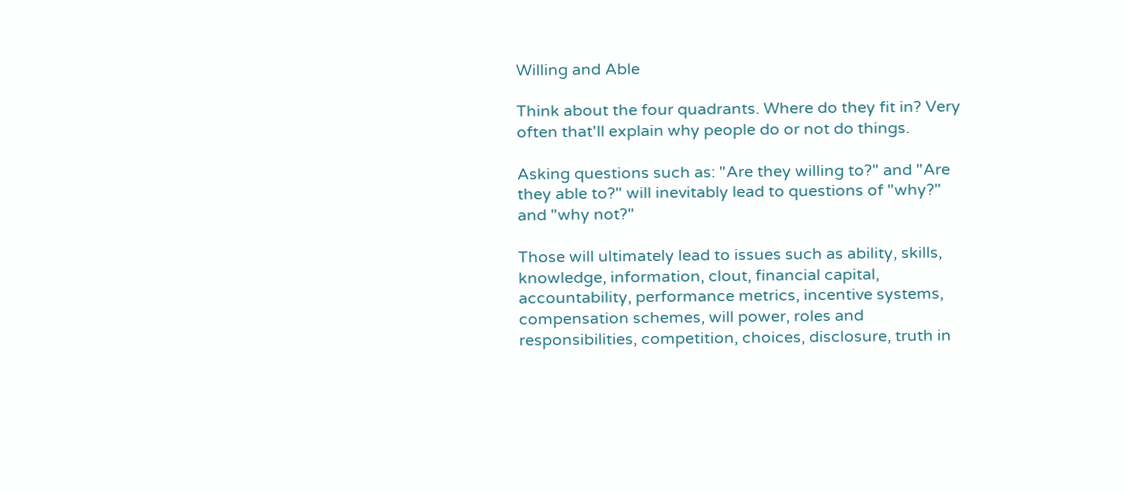Willing and Able

Think about the four quadrants. Where do they fit in? Very often that'll explain why people do or not do things.

Asking questions such as: "Are they willing to?" and "Are they able to?" will inevitably lead to questions of "why?" and "why not?"

Those will ultimately lead to issues such as ability, skills, knowledge, information, clout, financial capital, accountability, performance metrics, incentive systems, compensation schemes, will power, roles and responsibilities, competition, choices, disclosure, truth in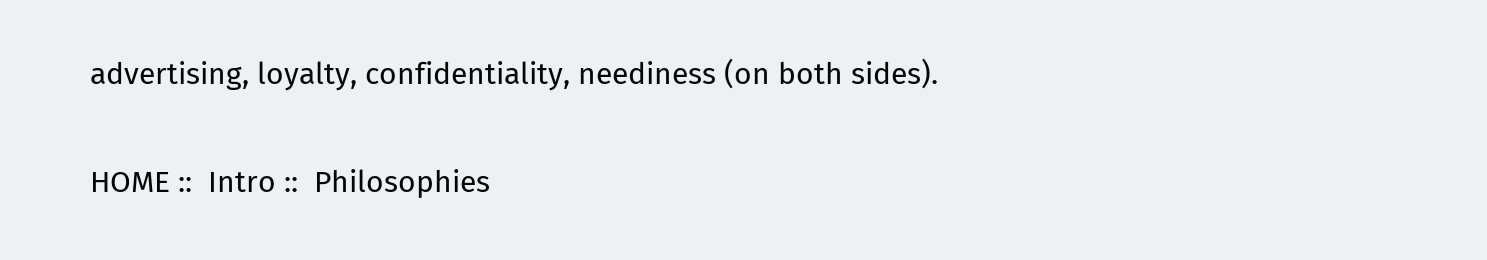advertising, loyalty, confidentiality, neediness (on both sides).

HOME ::  Intro ::  Philosophies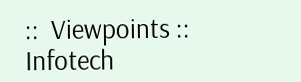::  Viewpoints ::  Infotech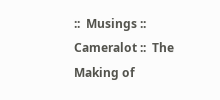::  Musings ::  Cameralot ::  The Making of